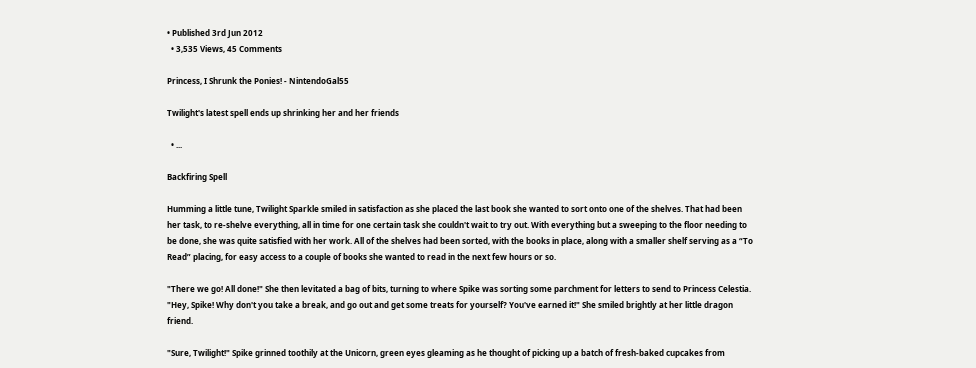• Published 3rd Jun 2012
  • 3,535 Views, 45 Comments

Princess, I Shrunk the Ponies! - NintendoGal55

Twilight's latest spell ends up shrinking her and her friends

  • ...

Backfiring Spell

Humming a little tune, Twilight Sparkle smiled in satisfaction as she placed the last book she wanted to sort onto one of the shelves. That had been her task, to re-shelve everything, all in time for one certain task she couldn't wait to try out. With everything but a sweeping to the floor needing to be done, she was quite satisfied with her work. All of the shelves had been sorted, with the books in place, along with a smaller shelf serving as a “To Read” placing, for easy access to a couple of books she wanted to read in the next few hours or so.

"There we go! All done!" She then levitated a bag of bits, turning to where Spike was sorting some parchment for letters to send to Princess Celestia. "Hey, Spike! Why don't you take a break, and go out and get some treats for yourself? You've earned it!" She smiled brightly at her little dragon friend.

"Sure, Twilight!" Spike grinned toothily at the Unicorn, green eyes gleaming as he thought of picking up a batch of fresh-baked cupcakes from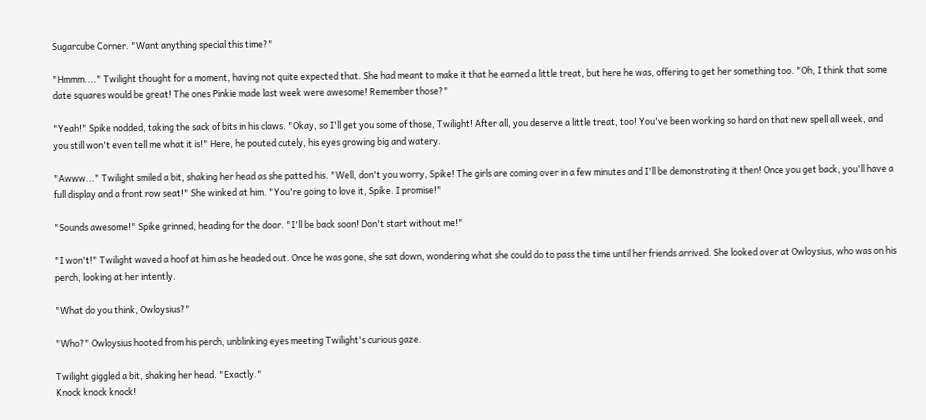Sugarcube Corner. "Want anything special this time?"

"Hmmm...." Twilight thought for a moment, having not quite expected that. She had meant to make it that he earned a little treat, but here he was, offering to get her something too. "Oh, I think that some date squares would be great! The ones Pinkie made last week were awesome! Remember those?"

"Yeah!" Spike nodded, taking the sack of bits in his claws. "Okay, so I'll get you some of those, Twilight! After all, you deserve a little treat, too! You've been working so hard on that new spell all week, and you still won't even tell me what it is!" Here, he pouted cutely, his eyes growing big and watery.

"Awww..." Twilight smiled a bit, shaking her head as she patted his. "Well, don't you worry, Spike! The girls are coming over in a few minutes and I'll be demonstrating it then! Once you get back, you'll have a full display and a front row seat!" She winked at him. "You're going to love it, Spike. I promise!"

"Sounds awesome!" Spike grinned, heading for the door. "I'll be back soon! Don't start without me!"

"I won't!" Twilight waved a hoof at him as he headed out. Once he was gone, she sat down, wondering what she could do to pass the time until her friends arrived. She looked over at Owloysius, who was on his perch, looking at her intently.

"What do you think, Owloysius?"

"Who?" Owloysius hooted from his perch, unblinking eyes meeting Twilight's curious gaze.

Twilight giggled a bit, shaking her head. "Exactly."
Knock knock knock!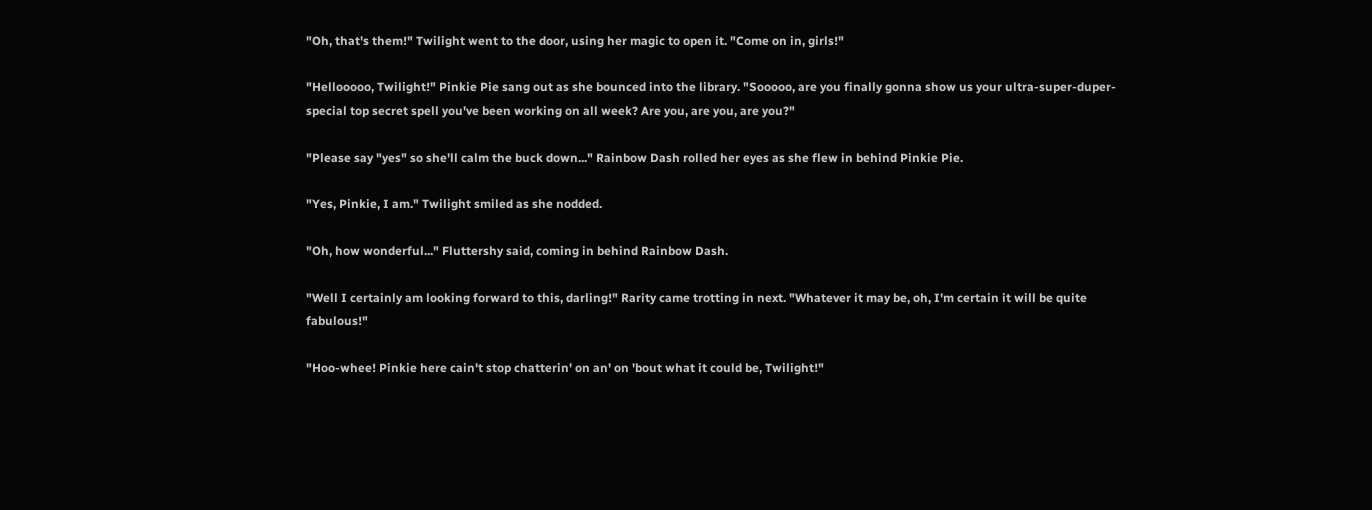"Oh, that's them!" Twilight went to the door, using her magic to open it. "Come on in, girls!"

"Hellooooo, Twilight!" Pinkie Pie sang out as she bounced into the library. "Sooooo, are you finally gonna show us your ultra-super-duper-special top secret spell you've been working on all week? Are you, are you, are you?"

"Please say "yes" so she'll calm the buck down..." Rainbow Dash rolled her eyes as she flew in behind Pinkie Pie.

"Yes, Pinkie, I am." Twilight smiled as she nodded.

"Oh, how wonderful..." Fluttershy said, coming in behind Rainbow Dash.

"Well I certainly am looking forward to this, darling!" Rarity came trotting in next. "Whatever it may be, oh, I'm certain it will be quite fabulous!"

"Hoo-whee! Pinkie here cain't stop chatterin' on an' on 'bout what it could be, Twilight!"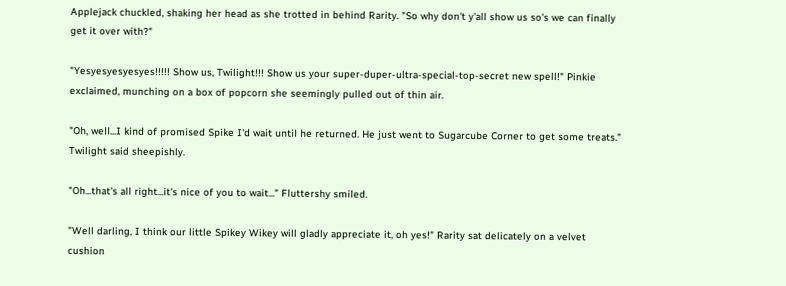Applejack chuckled, shaking her head as she trotted in behind Rarity. "So why don't y'all show us so's we can finally get it over with?"

"Yesyesyesyesyes!!!!! Show us, Twilight!!! Show us your super-duper-ultra-special-top-secret new spell!" Pinkie exclaimed, munching on a box of popcorn she seemingly pulled out of thin air.

"Oh, well...I kind of promised Spike I'd wait until he returned. He just went to Sugarcube Corner to get some treats." Twilight said sheepishly.

"Oh...that's all right...it's nice of you to wait..." Fluttershy smiled.

"Well darling, I think our little Spikey Wikey will gladly appreciate it, oh yes!" Rarity sat delicately on a velvet cushion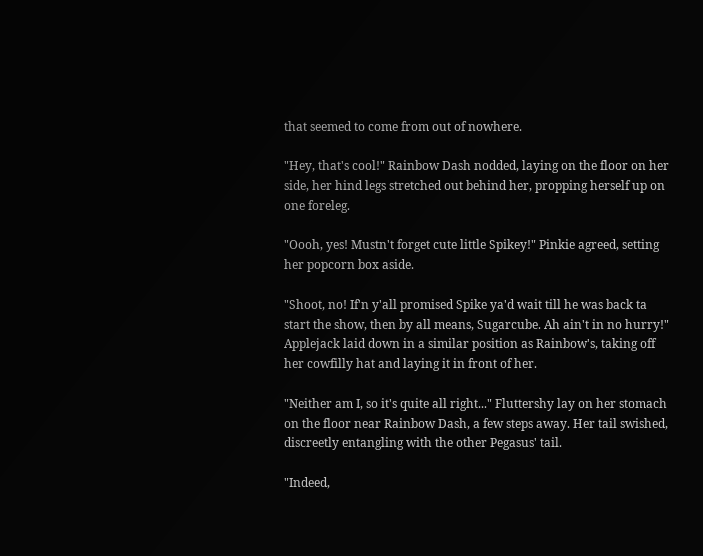that seemed to come from out of nowhere.

"Hey, that's cool!" Rainbow Dash nodded, laying on the floor on her side, her hind legs stretched out behind her, propping herself up on one foreleg.

"Oooh, yes! Mustn't forget cute little Spikey!" Pinkie agreed, setting her popcorn box aside.

"Shoot, no! If'n y'all promised Spike ya'd wait till he was back ta start the show, then by all means, Sugarcube. Ah ain't in no hurry!" Applejack laid down in a similar position as Rainbow's, taking off her cowfilly hat and laying it in front of her.

"Neither am I, so it's quite all right..." Fluttershy lay on her stomach on the floor near Rainbow Dash, a few steps away. Her tail swished, discreetly entangling with the other Pegasus' tail.

"Indeed,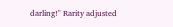darling!" Rarity adjusted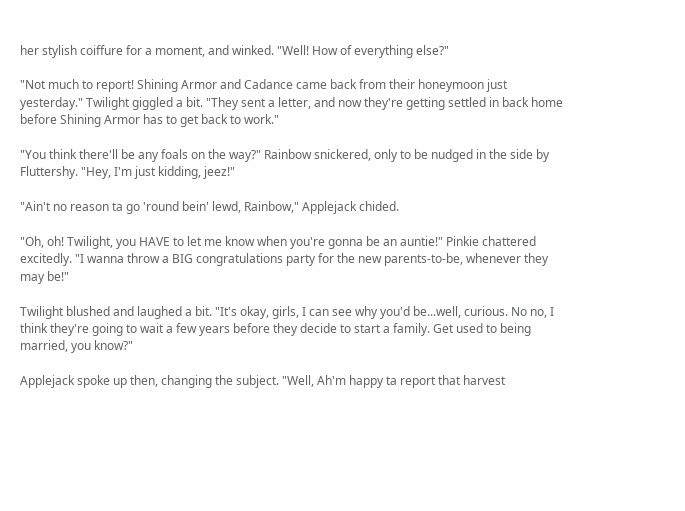her stylish coiffure for a moment, and winked. "Well! How of everything else?"

"Not much to report! Shining Armor and Cadance came back from their honeymoon just yesterday." Twilight giggled a bit. "They sent a letter, and now they're getting settled in back home before Shining Armor has to get back to work."

"You think there'll be any foals on the way?" Rainbow snickered, only to be nudged in the side by Fluttershy. "Hey, I'm just kidding, jeez!"

"Ain't no reason ta go 'round bein' lewd, Rainbow," Applejack chided.

"Oh, oh! Twilight, you HAVE to let me know when you're gonna be an auntie!" Pinkie chattered excitedly. "I wanna throw a BIG congratulations party for the new parents-to-be, whenever they may be!"

Twilight blushed and laughed a bit. "It's okay, girls, I can see why you'd be...well, curious. No no, I think they're going to wait a few years before they decide to start a family. Get used to being married, you know?"

Applejack spoke up then, changing the subject. "Well, Ah'm happy ta report that harvest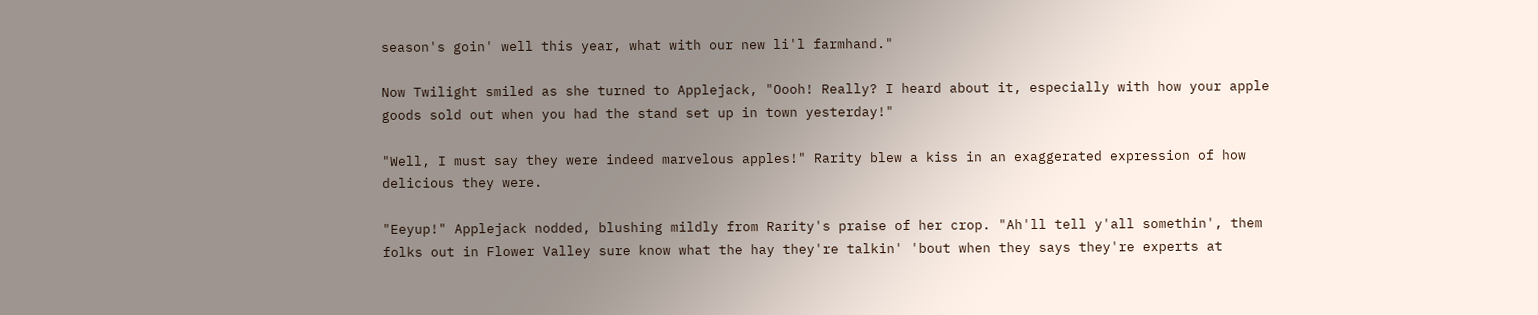season's goin' well this year, what with our new li'l farmhand."

Now Twilight smiled as she turned to Applejack, "Oooh! Really? I heard about it, especially with how your apple goods sold out when you had the stand set up in town yesterday!"

"Well, I must say they were indeed marvelous apples!" Rarity blew a kiss in an exaggerated expression of how delicious they were.

"Eeyup!" Applejack nodded, blushing mildly from Rarity's praise of her crop. "Ah'll tell y'all somethin', them folks out in Flower Valley sure know what the hay they're talkin' 'bout when they says they're experts at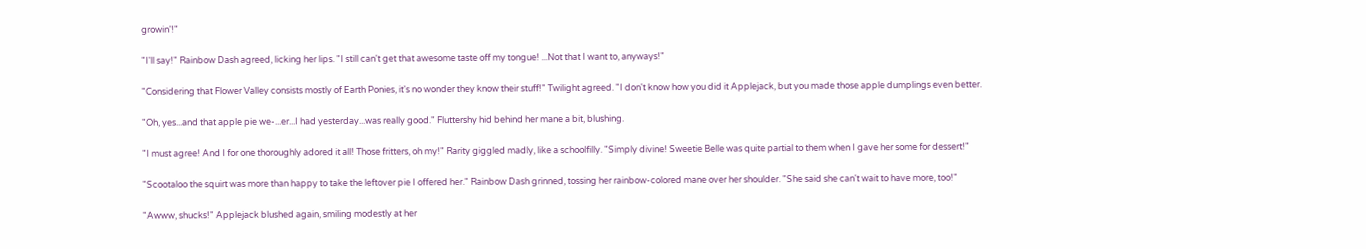growin'!"

"I'll say!" Rainbow Dash agreed, licking her lips. "I still can't get that awesome taste off my tongue! ...Not that I want to, anyways!"

"Considering that Flower Valley consists mostly of Earth Ponies, it's no wonder they know their stuff!" Twilight agreed. "I don't know how you did it Applejack, but you made those apple dumplings even better.

"Oh, yes...and that apple pie we-...er...I had yesterday...was really good." Fluttershy hid behind her mane a bit, blushing.

"I must agree! And I for one thoroughly adored it all! Those fritters, oh my!" Rarity giggled madly, like a schoolfilly. "Simply divine! Sweetie Belle was quite partial to them when I gave her some for dessert!"

"Scootaloo the squirt was more than happy to take the leftover pie I offered her." Rainbow Dash grinned, tossing her rainbow-colored mane over her shoulder. "She said she can't wait to have more, too!"

"Awww, shucks!" Applejack blushed again, smiling modestly at her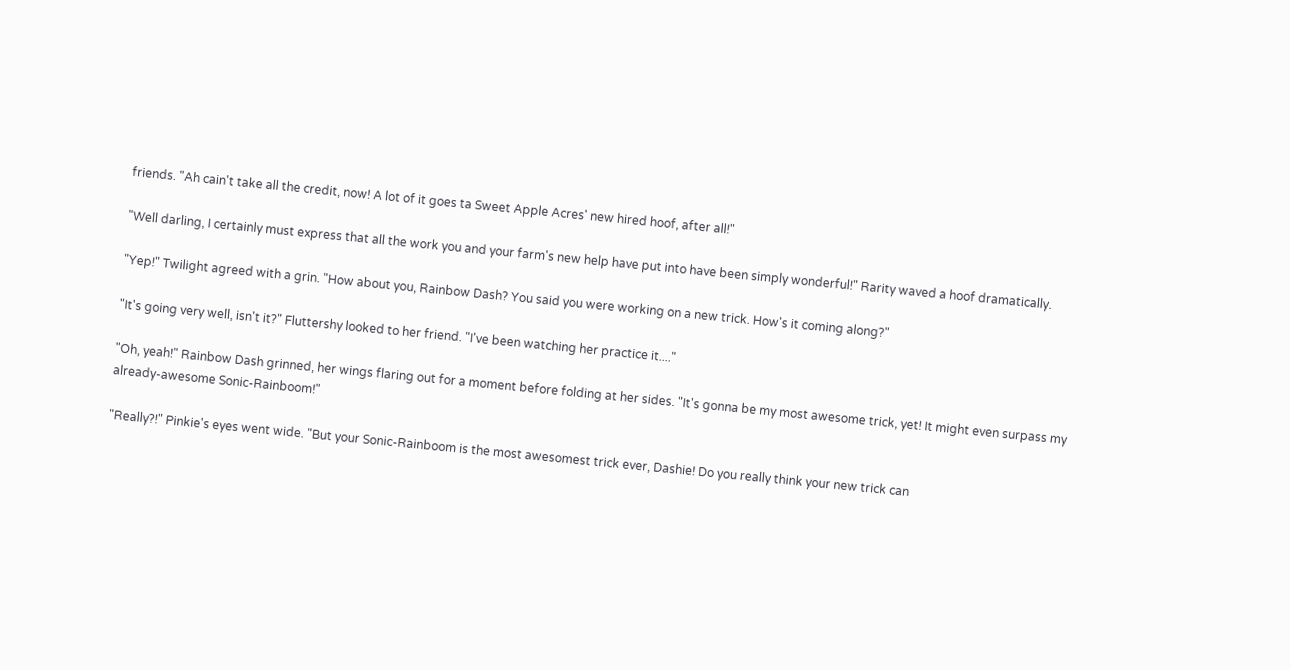friends. "Ah cain't take all the credit, now! A lot of it goes ta Sweet Apple Acres' new hired hoof, after all!"

"Well darling, I certainly must express that all the work you and your farm's new help have put into have been simply wonderful!" Rarity waved a hoof dramatically.

"Yep!" Twilight agreed with a grin. "How about you, Rainbow Dash? You said you were working on a new trick. How's it coming along?"

"It's going very well, isn't it?" Fluttershy looked to her friend. "I've been watching her practice it...."

"Oh, yeah!" Rainbow Dash grinned, her wings flaring out for a moment before folding at her sides. "It's gonna be my most awesome trick, yet! It might even surpass my already-awesome Sonic-Rainboom!"

"Really?!" Pinkie's eyes went wide. "But your Sonic-Rainboom is the most awesomest trick ever, Dashie! Do you really think your new trick can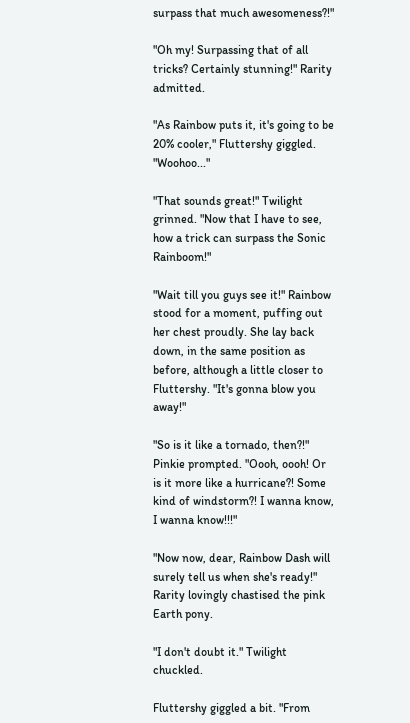surpass that much awesomeness?!"

"Oh my! Surpassing that of all tricks? Certainly stunning!" Rarity admitted.

"As Rainbow puts it, it's going to be 20% cooler," Fluttershy giggled. "Woohoo..."

"That sounds great!" Twilight grinned. "Now that I have to see, how a trick can surpass the Sonic Rainboom!"

"Wait till you guys see it!" Rainbow stood for a moment, puffing out her chest proudly. She lay back down, in the same position as before, although a little closer to Fluttershy. "It's gonna blow you away!"

"So is it like a tornado, then?!" Pinkie prompted. "Oooh, oooh! Or is it more like a hurricane?! Some kind of windstorm?! I wanna know, I wanna know!!!"

"Now now, dear, Rainbow Dash will surely tell us when she's ready!" Rarity lovingly chastised the pink Earth pony.

"I don't doubt it." Twilight chuckled.

Fluttershy giggled a bit. "From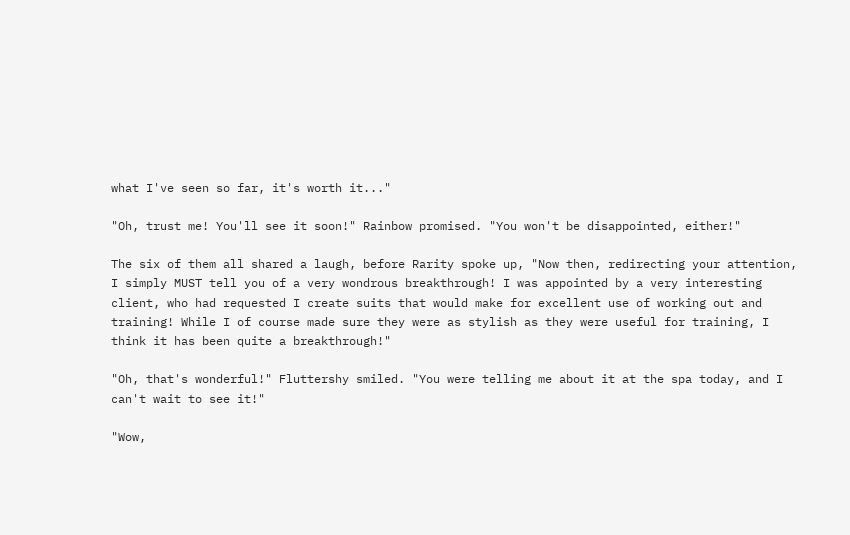what I've seen so far, it's worth it..."

"Oh, trust me! You'll see it soon!" Rainbow promised. "You won't be disappointed, either!"

The six of them all shared a laugh, before Rarity spoke up, "Now then, redirecting your attention, I simply MUST tell you of a very wondrous breakthrough! I was appointed by a very interesting client, who had requested I create suits that would make for excellent use of working out and training! While I of course made sure they were as stylish as they were useful for training, I think it has been quite a breakthrough!"

"Oh, that's wonderful!" Fluttershy smiled. "You were telling me about it at the spa today, and I can't wait to see it!"

"Wow,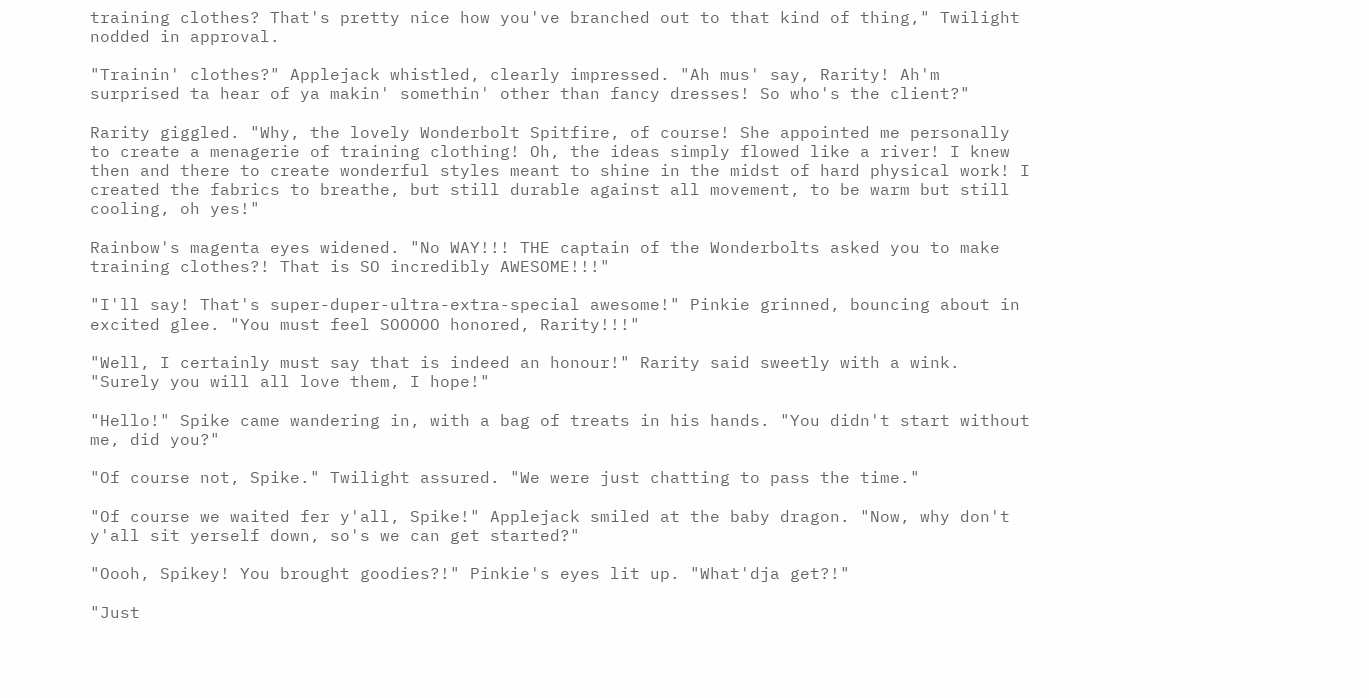training clothes? That's pretty nice how you've branched out to that kind of thing," Twilight nodded in approval.

"Trainin' clothes?" Applejack whistled, clearly impressed. "Ah mus' say, Rarity! Ah'm surprised ta hear of ya makin' somethin' other than fancy dresses! So who's the client?"

Rarity giggled. "Why, the lovely Wonderbolt Spitfire, of course! She appointed me personally to create a menagerie of training clothing! Oh, the ideas simply flowed like a river! I knew then and there to create wonderful styles meant to shine in the midst of hard physical work! I created the fabrics to breathe, but still durable against all movement, to be warm but still cooling, oh yes!"

Rainbow's magenta eyes widened. "No WAY!!! THE captain of the Wonderbolts asked you to make training clothes?! That is SO incredibly AWESOME!!!"

"I'll say! That's super-duper-ultra-extra-special awesome!" Pinkie grinned, bouncing about in excited glee. "You must feel SOOOOO honored, Rarity!!!"

"Well, I certainly must say that is indeed an honour!" Rarity said sweetly with a wink. "Surely you will all love them, I hope!"

"Hello!" Spike came wandering in, with a bag of treats in his hands. "You didn't start without me, did you?"

"Of course not, Spike." Twilight assured. "We were just chatting to pass the time."

"Of course we waited fer y'all, Spike!" Applejack smiled at the baby dragon. "Now, why don't y'all sit yerself down, so's we can get started?"

"Oooh, Spikey! You brought goodies?!" Pinkie's eyes lit up. "What'dja get?!"

"Just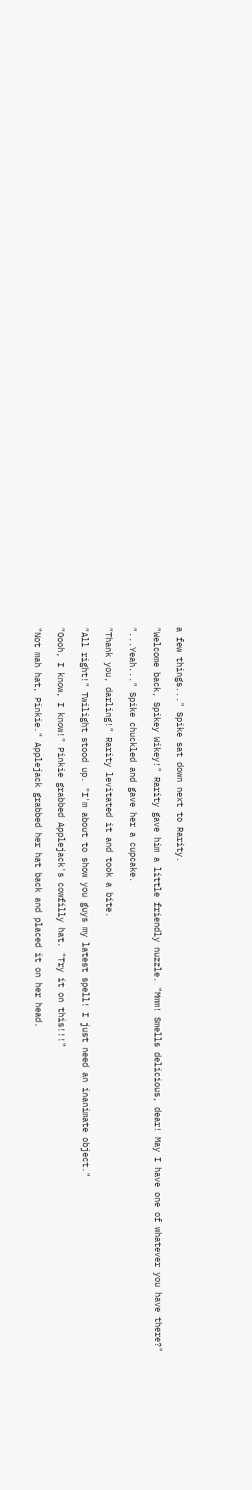a few things..." Spike sat down next to Rarity.

"Welcome back, Spikey Wikey!" Rarity gave him a little friendly nuzzle. "Mmm! Smells delicious, dear! May I have one of whatever you have there?"

"...Yeah..." Spike chuckled and gave her a cupcake.

"Thank you, darling!" Rarity levitated it and took a bite.

"All right!" Twilight stood up. "I'm about to show you guys my latest spell! I just need an inanimate object."

"Oooh, I know, I know!" Pinkie grabbed Applejack's cowfilly hat. "Try it on this!!!"

"Not mah hat, Pinkie." Applejack grabbed her hat back and placed it on her head.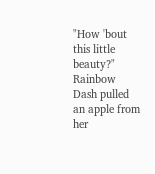"How 'bout this little beauty?" Rainbow Dash pulled an apple from her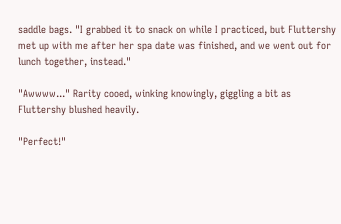saddle bags. "I grabbed it to snack on while I practiced, but Fluttershy met up with me after her spa date was finished, and we went out for lunch together, instead."

"Awwww..." Rarity cooed, winking knowingly, giggling a bit as Fluttershy blushed heavily.

"Perfect!"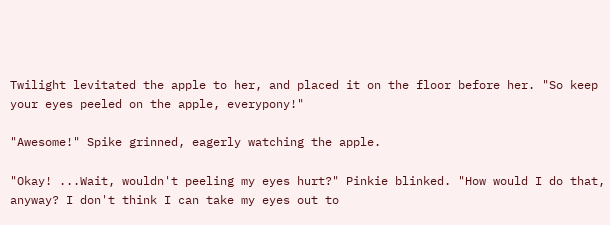Twilight levitated the apple to her, and placed it on the floor before her. "So keep your eyes peeled on the apple, everypony!"

"Awesome!" Spike grinned, eagerly watching the apple.

"Okay! ...Wait, wouldn't peeling my eyes hurt?" Pinkie blinked. "How would I do that, anyway? I don't think I can take my eyes out to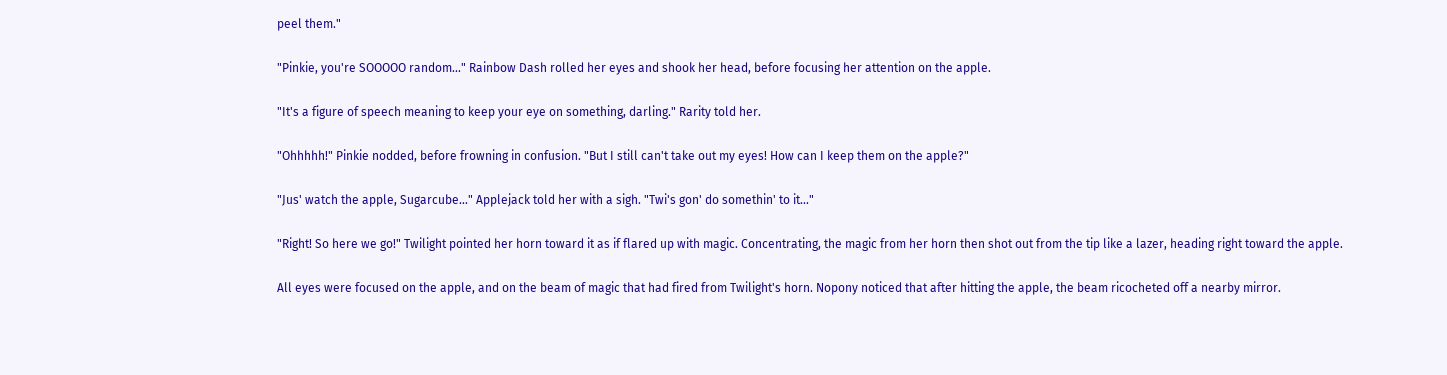peel them."

"Pinkie, you're SOOOOO random..." Rainbow Dash rolled her eyes and shook her head, before focusing her attention on the apple.

"It's a figure of speech meaning to keep your eye on something, darling." Rarity told her.

"Ohhhhh!" Pinkie nodded, before frowning in confusion. "But I still can't take out my eyes! How can I keep them on the apple?"

"Jus' watch the apple, Sugarcube..." Applejack told her with a sigh. "Twi's gon' do somethin' to it..."

"Right! So here we go!" Twilight pointed her horn toward it as if flared up with magic. Concentrating, the magic from her horn then shot out from the tip like a lazer, heading right toward the apple.

All eyes were focused on the apple, and on the beam of magic that had fired from Twilight's horn. Nopony noticed that after hitting the apple, the beam ricocheted off a nearby mirror.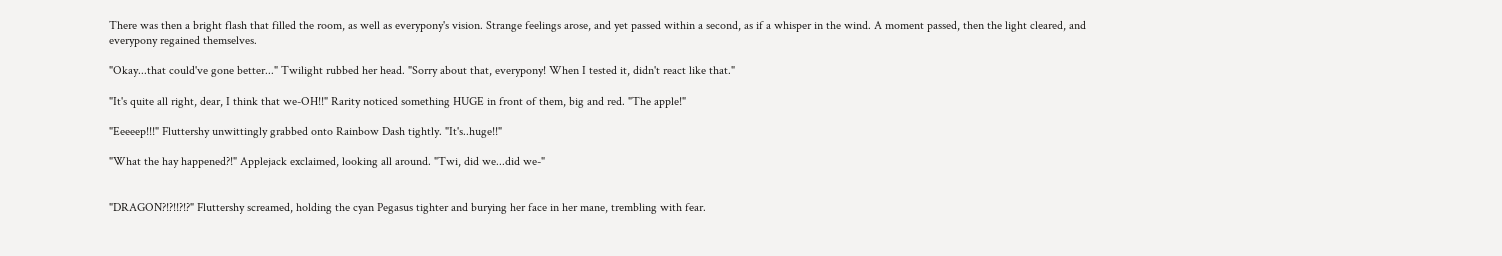There was then a bright flash that filled the room, as well as everypony's vision. Strange feelings arose, and yet passed within a second, as if a whisper in the wind. A moment passed, then the light cleared, and everypony regained themselves.

"Okay...that could've gone better..." Twilight rubbed her head. "Sorry about that, everypony! When I tested it, didn't react like that."

"It's quite all right, dear, I think that we-OH!!" Rarity noticed something HUGE in front of them, big and red. "The apple!"

"Eeeeep!!!" Fluttershy unwittingly grabbed onto Rainbow Dash tightly. "It's..huge!!"

"What the hay happened?!" Applejack exclaimed, looking all around. "Twi, did we...did we-"


"DRAGON?!?!!?!?" Fluttershy screamed, holding the cyan Pegasus tighter and burying her face in her mane, trembling with fear.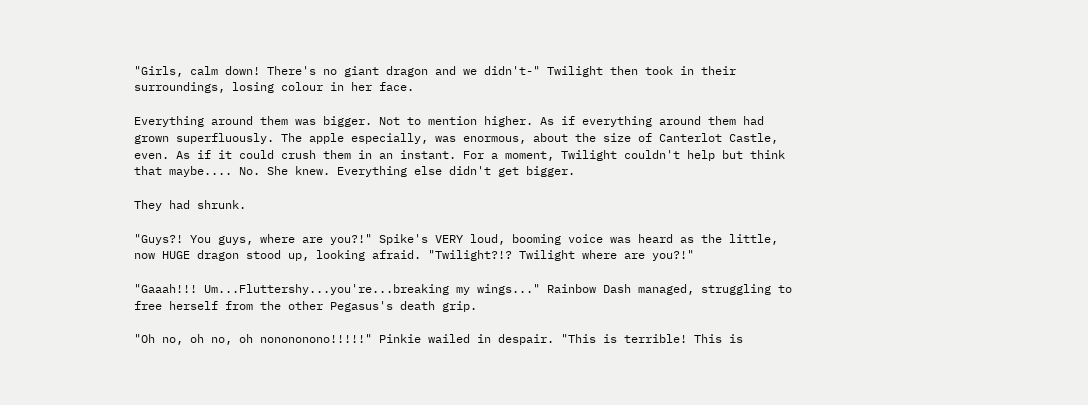"Girls, calm down! There's no giant dragon and we didn't-" Twilight then took in their surroundings, losing colour in her face.

Everything around them was bigger. Not to mention higher. As if everything around them had grown superfluously. The apple especially, was enormous, about the size of Canterlot Castle, even. As if it could crush them in an instant. For a moment, Twilight couldn't help but think that maybe.... No. She knew. Everything else didn't get bigger.

They had shrunk.

"Guys?! You guys, where are you?!" Spike's VERY loud, booming voice was heard as the little, now HUGE dragon stood up, looking afraid. "Twilight?!? Twilight where are you?!"

"Gaaah!!! Um...Fluttershy...you're...breaking my wings..." Rainbow Dash managed, struggling to free herself from the other Pegasus's death grip.

"Oh no, oh no, oh nonononono!!!!!" Pinkie wailed in despair. "This is terrible! This is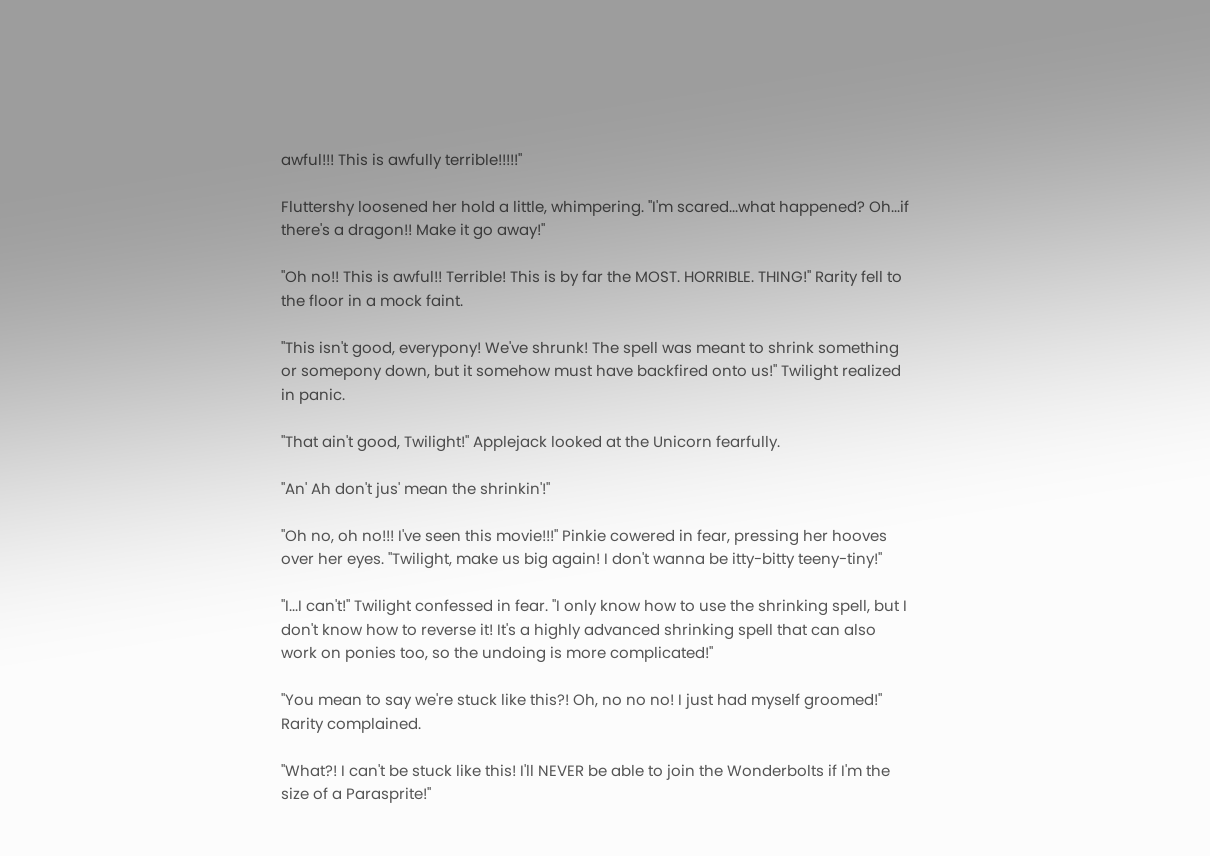awful!!! This is awfully terrible!!!!!"

Fluttershy loosened her hold a little, whimpering. "I'm scared...what happened? Oh...if there's a dragon!! Make it go away!"

"Oh no!! This is awful!! Terrible! This is by far the MOST. HORRIBLE. THING!" Rarity fell to the floor in a mock faint.

"This isn't good, everypony! We've shrunk! The spell was meant to shrink something or somepony down, but it somehow must have backfired onto us!" Twilight realized in panic.

"That ain't good, Twilight!" Applejack looked at the Unicorn fearfully.

"An' Ah don't jus' mean the shrinkin'!"

"Oh no, oh no!!! I've seen this movie!!!" Pinkie cowered in fear, pressing her hooves over her eyes. "Twilight, make us big again! I don't wanna be itty-bitty teeny-tiny!"

"I...I can't!" Twilight confessed in fear. "I only know how to use the shrinking spell, but I don't know how to reverse it! It's a highly advanced shrinking spell that can also work on ponies too, so the undoing is more complicated!"

"You mean to say we're stuck like this?! Oh, no no no! I just had myself groomed!" Rarity complained.

"What?! I can't be stuck like this! I'll NEVER be able to join the Wonderbolts if I'm the size of a Parasprite!"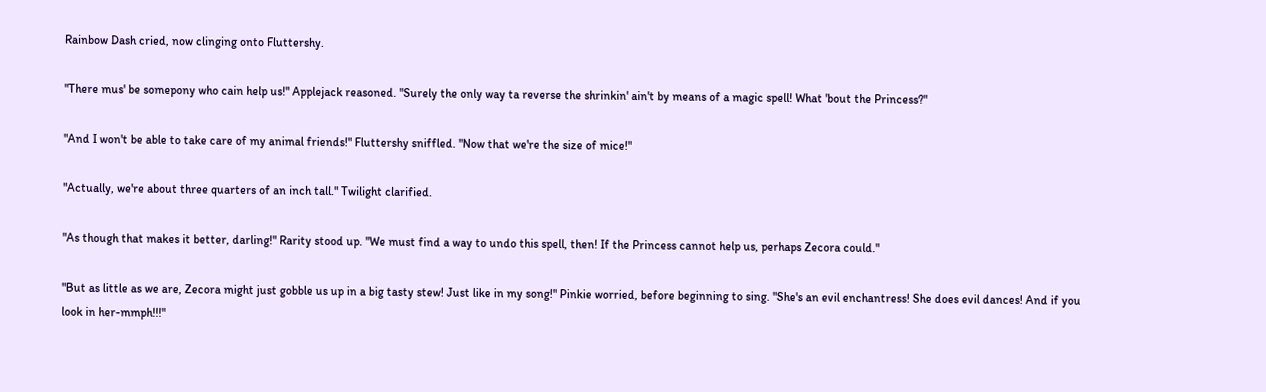Rainbow Dash cried, now clinging onto Fluttershy.

"There mus' be somepony who cain help us!" Applejack reasoned. "Surely the only way ta reverse the shrinkin' ain't by means of a magic spell! What 'bout the Princess?"

"And I won't be able to take care of my animal friends!" Fluttershy sniffled. "Now that we're the size of mice!"

"Actually, we're about three quarters of an inch tall." Twilight clarified.

"As though that makes it better, darling!" Rarity stood up. "We must find a way to undo this spell, then! If the Princess cannot help us, perhaps Zecora could."

"But as little as we are, Zecora might just gobble us up in a big tasty stew! Just like in my song!" Pinkie worried, before beginning to sing. "She's an evil enchantress! She does evil dances! And if you look in her-mmph!!!"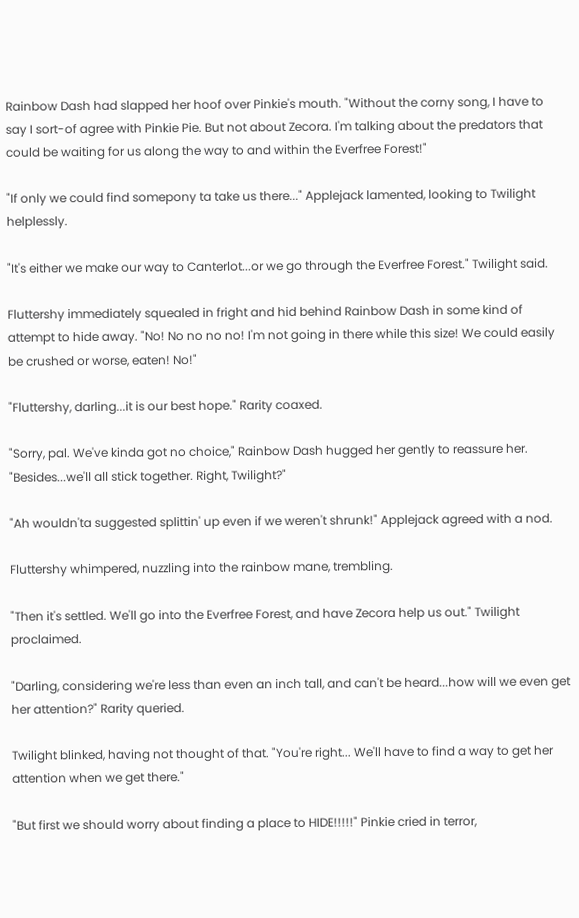Rainbow Dash had slapped her hoof over Pinkie's mouth. "Without the corny song, I have to say I sort-of agree with Pinkie Pie. But not about Zecora. I'm talking about the predators that could be waiting for us along the way to and within the Everfree Forest!"

"If only we could find somepony ta take us there..." Applejack lamented, looking to Twilight helplessly.

"It's either we make our way to Canterlot...or we go through the Everfree Forest." Twilight said.

Fluttershy immediately squealed in fright and hid behind Rainbow Dash in some kind of attempt to hide away. "No! No no no no! I'm not going in there while this size! We could easily be crushed or worse, eaten! No!"

"Fluttershy, darling...it is our best hope." Rarity coaxed.

"Sorry, pal. We've kinda got no choice," Rainbow Dash hugged her gently to reassure her. "Besides...we'll all stick together. Right, Twilight?"

"Ah wouldn'ta suggested splittin' up even if we weren't shrunk!" Applejack agreed with a nod.

Fluttershy whimpered, nuzzling into the rainbow mane, trembling.

"Then it's settled. We'll go into the Everfree Forest, and have Zecora help us out." Twilight proclaimed.

"Darling, considering we're less than even an inch tall, and can't be heard...how will we even get her attention?" Rarity queried.

Twilight blinked, having not thought of that. "You're right... We'll have to find a way to get her attention when we get there."

"But first we should worry about finding a place to HIDE!!!!!" Pinkie cried in terror,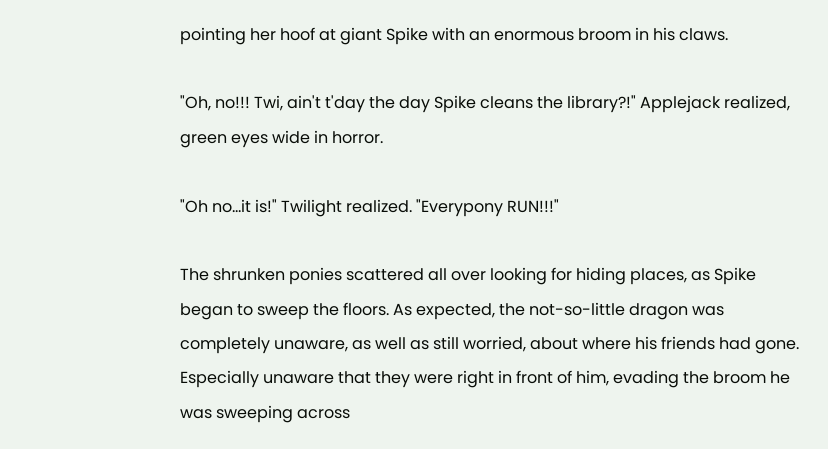pointing her hoof at giant Spike with an enormous broom in his claws.

"Oh, no!!! Twi, ain't t'day the day Spike cleans the library?!" Applejack realized, green eyes wide in horror.

"Oh no...it is!" Twilight realized. "Everypony RUN!!!"

The shrunken ponies scattered all over looking for hiding places, as Spike began to sweep the floors. As expected, the not-so-little dragon was completely unaware, as well as still worried, about where his friends had gone. Especially unaware that they were right in front of him, evading the broom he was sweeping across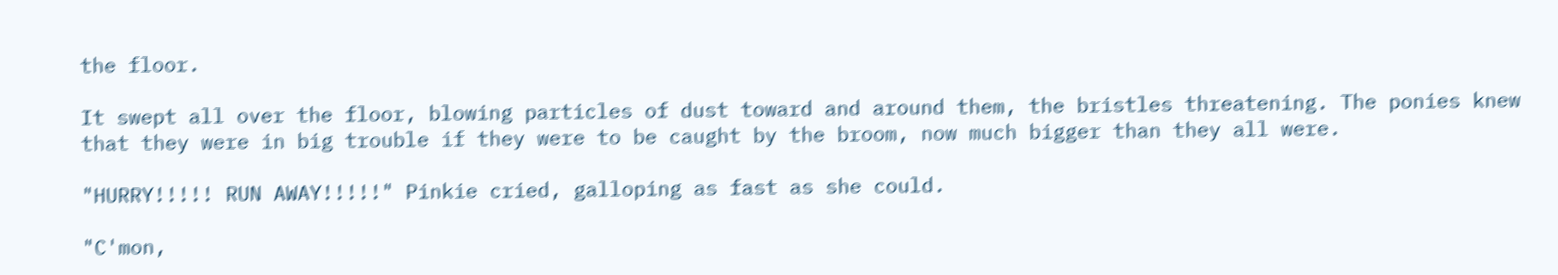the floor.

It swept all over the floor, blowing particles of dust toward and around them, the bristles threatening. The ponies knew that they were in big trouble if they were to be caught by the broom, now much bigger than they all were.

"HURRY!!!!! RUN AWAY!!!!!" Pinkie cried, galloping as fast as she could.

"C'mon,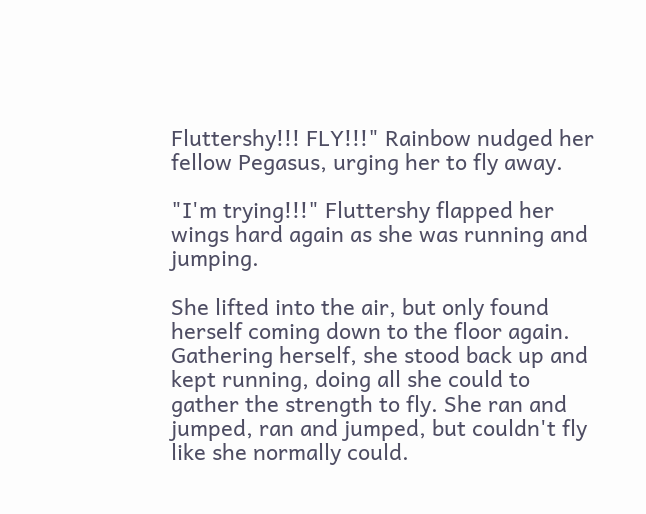Fluttershy!!! FLY!!!" Rainbow nudged her fellow Pegasus, urging her to fly away.

"I'm trying!!!" Fluttershy flapped her wings hard again as she was running and jumping.

She lifted into the air, but only found herself coming down to the floor again. Gathering herself, she stood back up and kept running, doing all she could to gather the strength to fly. She ran and jumped, ran and jumped, but couldn't fly like she normally could.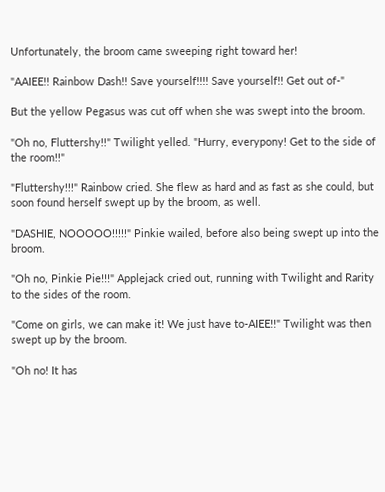Unfortunately, the broom came sweeping right toward her!

"AAIEE!! Rainbow Dash!! Save yourself!!!! Save yourself!! Get out of-"

But the yellow Pegasus was cut off when she was swept into the broom.

"Oh no, Fluttershy!!" Twilight yelled. "Hurry, everypony! Get to the side of the room!!"

"Fluttershy!!!" Rainbow cried. She flew as hard and as fast as she could, but soon found herself swept up by the broom, as well.

"DASHIE, NOOOOO!!!!!" Pinkie wailed, before also being swept up into the broom.

"Oh no, Pinkie Pie!!!" Applejack cried out, running with Twilight and Rarity to the sides of the room.

"Come on girls, we can make it! We just have to-AIEE!!" Twilight was then swept up by the broom.

"Oh no! It has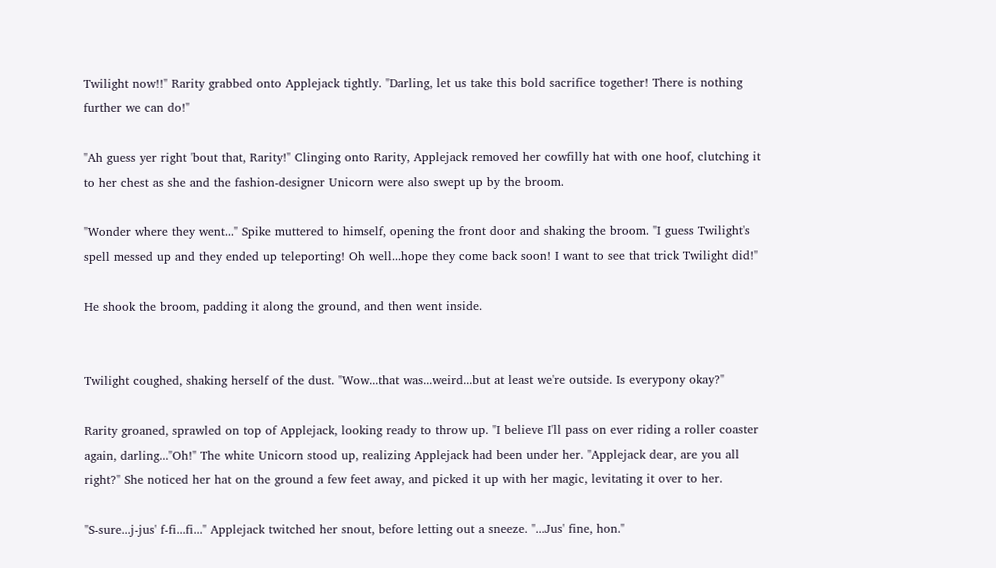Twilight now!!" Rarity grabbed onto Applejack tightly. "Darling, let us take this bold sacrifice together! There is nothing further we can do!"

"Ah guess yer right 'bout that, Rarity!" Clinging onto Rarity, Applejack removed her cowfilly hat with one hoof, clutching it to her chest as she and the fashion-designer Unicorn were also swept up by the broom.

"Wonder where they went..." Spike muttered to himself, opening the front door and shaking the broom. "I guess Twilight's spell messed up and they ended up teleporting! Oh well...hope they come back soon! I want to see that trick Twilight did!"

He shook the broom, padding it along the ground, and then went inside.


Twilight coughed, shaking herself of the dust. "Wow...that was...weird...but at least we're outside. Is everypony okay?"

Rarity groaned, sprawled on top of Applejack, looking ready to throw up. "I believe I'll pass on ever riding a roller coaster again, darling..."Oh!" The white Unicorn stood up, realizing Applejack had been under her. "Applejack dear, are you all right?" She noticed her hat on the ground a few feet away, and picked it up with her magic, levitating it over to her.

"S-sure...j-jus' f-fi...fi..." Applejack twitched her snout, before letting out a sneeze. "...Jus' fine, hon."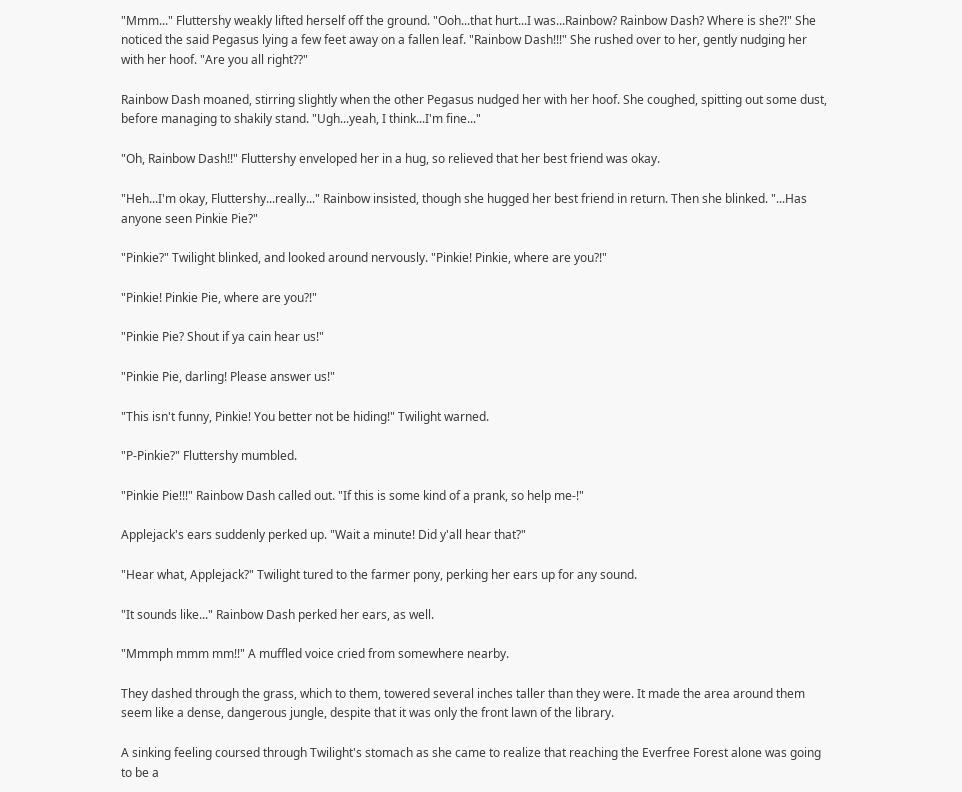"Mmm..." Fluttershy weakly lifted herself off the ground. "Ooh...that hurt...I was...Rainbow? Rainbow Dash? Where is she?!" She noticed the said Pegasus lying a few feet away on a fallen leaf. "Rainbow Dash!!!" She rushed over to her, gently nudging her with her hoof. "Are you all right??"

Rainbow Dash moaned, stirring slightly when the other Pegasus nudged her with her hoof. She coughed, spitting out some dust, before managing to shakily stand. "Ugh...yeah, I think...I'm fine..."

"Oh, Rainbow Dash!!" Fluttershy enveloped her in a hug, so relieved that her best friend was okay.

"Heh...I'm okay, Fluttershy...really..." Rainbow insisted, though she hugged her best friend in return. Then she blinked. "...Has anyone seen Pinkie Pie?"

"Pinkie?" Twilight blinked, and looked around nervously. "Pinkie! Pinkie, where are you?!"

"Pinkie! Pinkie Pie, where are you?!"

"Pinkie Pie? Shout if ya cain hear us!"

"Pinkie Pie, darling! Please answer us!"

"This isn't funny, Pinkie! You better not be hiding!" Twilight warned.

"P-Pinkie?" Fluttershy mumbled.

"Pinkie Pie!!!" Rainbow Dash called out. "If this is some kind of a prank, so help me-!"

Applejack's ears suddenly perked up. "Wait a minute! Did y'all hear that?"

"Hear what, Applejack?" Twilight tured to the farmer pony, perking her ears up for any sound.

"It sounds like..." Rainbow Dash perked her ears, as well.

"Mmmph mmm mm!!" A muffled voice cried from somewhere nearby.

They dashed through the grass, which to them, towered several inches taller than they were. It made the area around them seem like a dense, dangerous jungle, despite that it was only the front lawn of the library.

A sinking feeling coursed through Twilight's stomach as she came to realize that reaching the Everfree Forest alone was going to be a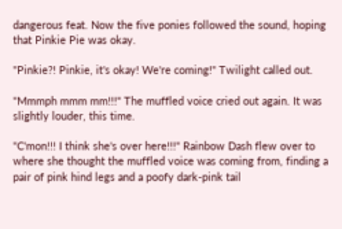dangerous feat. Now the five ponies followed the sound, hoping that Pinkie Pie was okay.

"Pinkie?! Pinkie, it's okay! We're coming!" Twilight called out.

"Mmmph mmm mm!!!" The muffled voice cried out again. It was slightly louder, this time.

"C'mon!!! I think she's over here!!!" Rainbow Dash flew over to where she thought the muffled voice was coming from, finding a pair of pink hind legs and a poofy dark-pink tail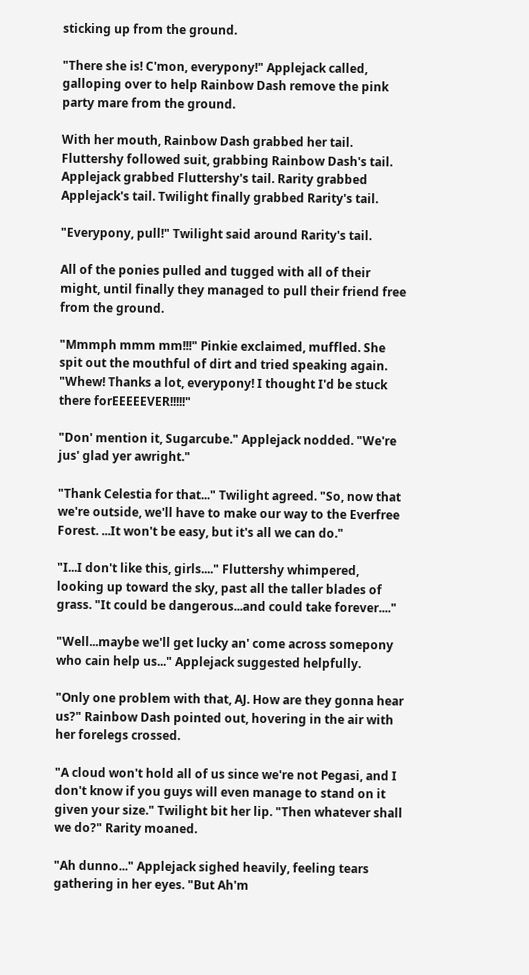sticking up from the ground.

"There she is! C'mon, everypony!" Applejack called, galloping over to help Rainbow Dash remove the pink party mare from the ground.

With her mouth, Rainbow Dash grabbed her tail. Fluttershy followed suit, grabbing Rainbow Dash's tail. Applejack grabbed Fluttershy's tail. Rarity grabbed Applejack's tail. Twilight finally grabbed Rarity's tail.

"Everypony, pull!" Twilight said around Rarity's tail.

All of the ponies pulled and tugged with all of their might, until finally they managed to pull their friend free from the ground.

"Mmmph mmm mm!!!" Pinkie exclaimed, muffled. She spit out the mouthful of dirt and tried speaking again. "Whew! Thanks a lot, everypony! I thought I'd be stuck there forEEEEEVER!!!!!"

"Don' mention it, Sugarcube." Applejack nodded. "We're jus' glad yer awright."

"Thank Celestia for that..." Twilight agreed. "So, now that we're outside, we'll have to make our way to the Everfree Forest. ...It won't be easy, but it's all we can do."

"I...I don't like this, girls...." Fluttershy whimpered, looking up toward the sky, past all the taller blades of grass. "It could be dangerous...and could take forever...."

"Well...maybe we'll get lucky an' come across somepony who cain help us..." Applejack suggested helpfully.

"Only one problem with that, AJ. How are they gonna hear us?" Rainbow Dash pointed out, hovering in the air with her forelegs crossed.

"A cloud won't hold all of us since we're not Pegasi, and I don't know if you guys will even manage to stand on it given your size." Twilight bit her lip. "Then whatever shall we do?" Rarity moaned.

"Ah dunno..." Applejack sighed heavily, feeling tears gathering in her eyes. "But Ah'm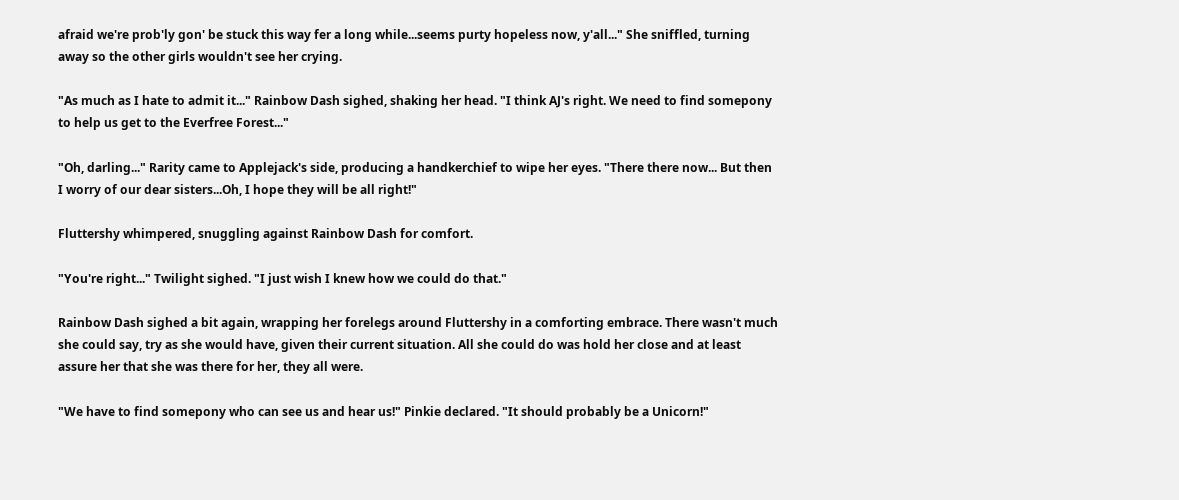afraid we're prob'ly gon' be stuck this way fer a long while...seems purty hopeless now, y'all..." She sniffled, turning away so the other girls wouldn't see her crying.

"As much as I hate to admit it..." Rainbow Dash sighed, shaking her head. "I think AJ's right. We need to find somepony to help us get to the Everfree Forest..."

"Oh, darling..." Rarity came to Applejack's side, producing a handkerchief to wipe her eyes. "There there now... But then I worry of our dear sisters...Oh, I hope they will be all right!"

Fluttershy whimpered, snuggling against Rainbow Dash for comfort.

"You're right..." Twilight sighed. "I just wish I knew how we could do that."

Rainbow Dash sighed a bit again, wrapping her forelegs around Fluttershy in a comforting embrace. There wasn't much she could say, try as she would have, given their current situation. All she could do was hold her close and at least assure her that she was there for her, they all were.

"We have to find somepony who can see us and hear us!" Pinkie declared. "It should probably be a Unicorn!"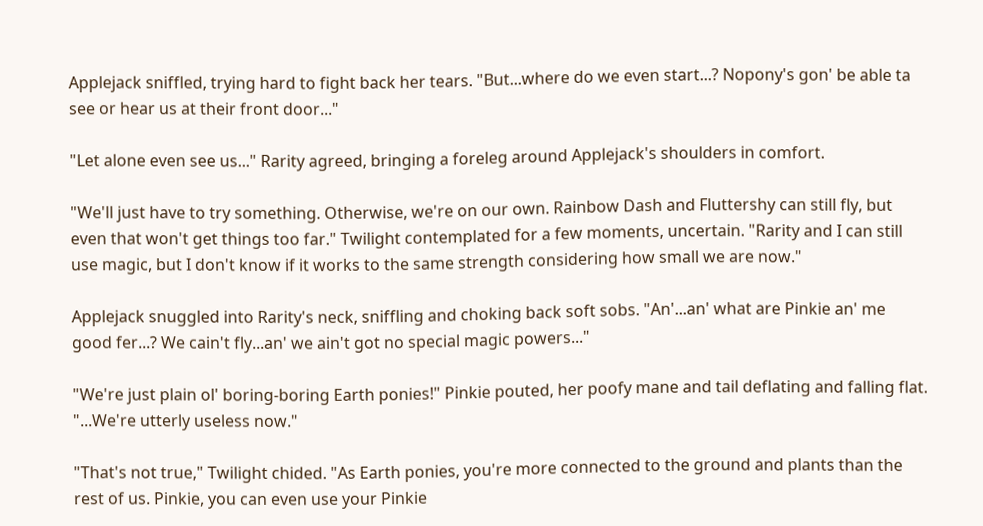Applejack sniffled, trying hard to fight back her tears. "But...where do we even start...? Nopony's gon' be able ta see or hear us at their front door..."

"Let alone even see us..." Rarity agreed, bringing a foreleg around Applejack's shoulders in comfort.

"We'll just have to try something. Otherwise, we're on our own. Rainbow Dash and Fluttershy can still fly, but even that won't get things too far." Twilight contemplated for a few moments, uncertain. "Rarity and I can still use magic, but I don't know if it works to the same strength considering how small we are now."

Applejack snuggled into Rarity's neck, sniffling and choking back soft sobs. "An'...an' what are Pinkie an' me good fer...? We cain't fly...an' we ain't got no special magic powers..."

"We're just plain ol' boring-boring Earth ponies!" Pinkie pouted, her poofy mane and tail deflating and falling flat. "...We're utterly useless now."

"That's not true," Twilight chided. "As Earth ponies, you're more connected to the ground and plants than the rest of us. Pinkie, you can even use your Pinkie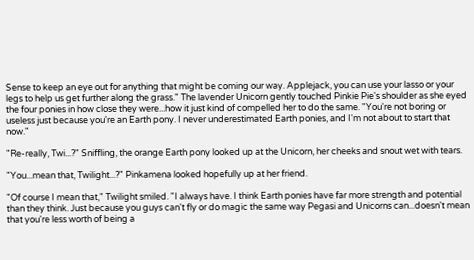Sense to keep an eye out for anything that might be coming our way. Applejack, you can use your lasso or your legs to help us get further along the grass." The lavender Unicorn gently touched Pinkie Pie's shoulder as she eyed the four ponies in how close they were...how it just kind of compelled her to do the same. "You're not boring or useless just because you're an Earth pony. I never underestimated Earth ponies, and I'm not about to start that now."

"Re-really, Twi...?" Sniffling, the orange Earth pony looked up at the Unicorn, her cheeks and snout wet with tears.

"You...mean that, Twilight...?" Pinkamena looked hopefully up at her friend.

"Of course I mean that," Twilight smiled. "I always have. I think Earth ponies have far more strength and potential than they think. Just because you guys can't fly or do magic the same way Pegasi and Unicorns can...doesn't mean that you're less worth of being a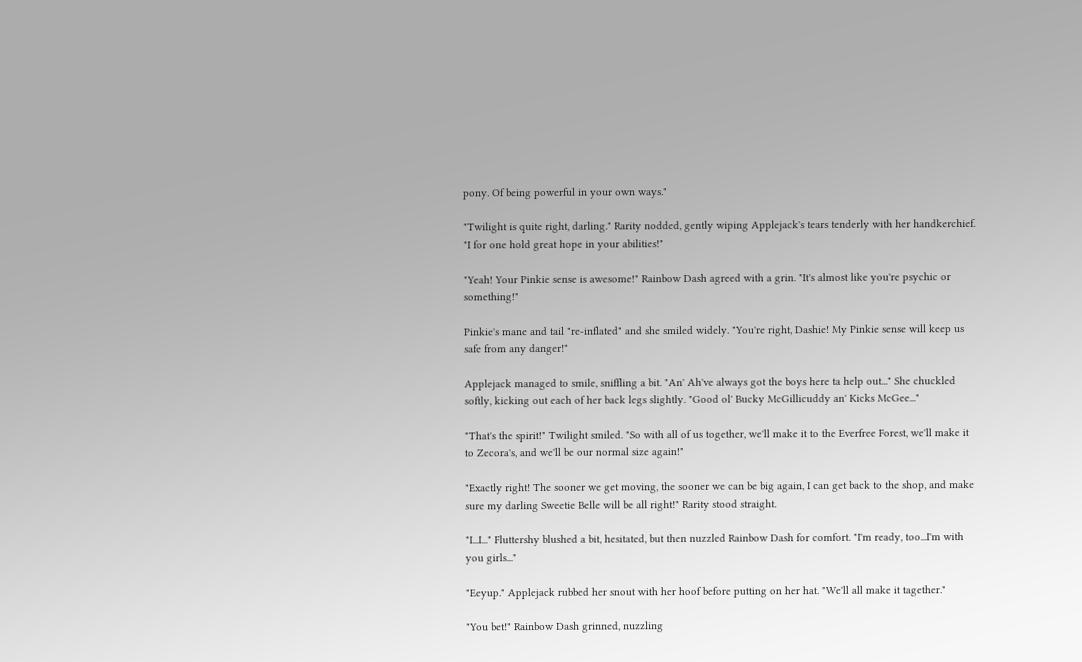pony. Of being powerful in your own ways."

"Twilight is quite right, darling." Rarity nodded, gently wiping Applejack's tears tenderly with her handkerchief. "I for one hold great hope in your abilities!"

"Yeah! Your Pinkie sense is awesome!" Rainbow Dash agreed with a grin. "It's almost like you're psychic or something!"

Pinkie's mane and tail "re-inflated" and she smiled widely. "You're right, Dashie! My Pinkie sense will keep us safe from any danger!"

Applejack managed to smile, sniffling a bit. "An' Ah've always got the boys here ta help out..." She chuckled softly, kicking out each of her back legs slightly. "Good ol' Bucky McGillicuddy an' Kicks McGee..."

"That's the spirit!" Twilight smiled. "So with all of us together, we'll make it to the Everfree Forest, we'll make it to Zecora's, and we'll be our normal size again!"

"Exactly right! The sooner we get moving, the sooner we can be big again, I can get back to the shop, and make sure my darling Sweetie Belle will be all right!" Rarity stood straight.

"I...I..." Fluttershy blushed a bit, hesitated, but then nuzzled Rainbow Dash for comfort. "I'm ready, too...I'm with you girls..."

"Eeyup." Applejack rubbed her snout with her hoof before putting on her hat. "We'll all make it tagether."

"You bet!" Rainbow Dash grinned, nuzzling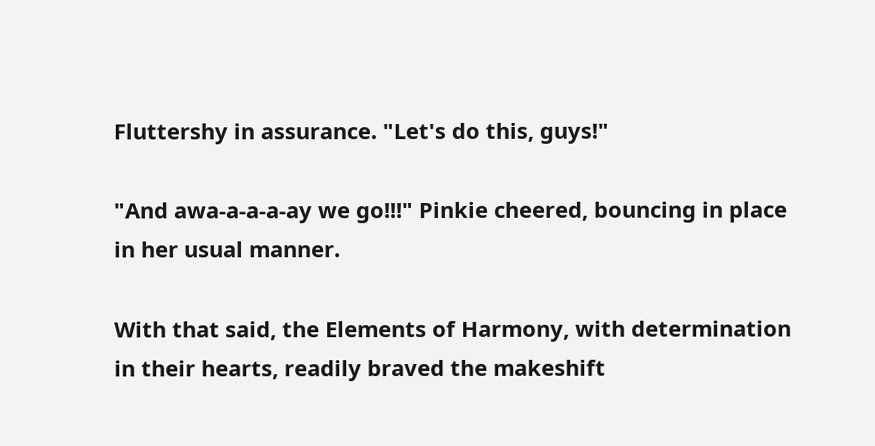Fluttershy in assurance. "Let's do this, guys!"

"And awa-a-a-a-ay we go!!!" Pinkie cheered, bouncing in place in her usual manner.

With that said, the Elements of Harmony, with determination in their hearts, readily braved the makeshift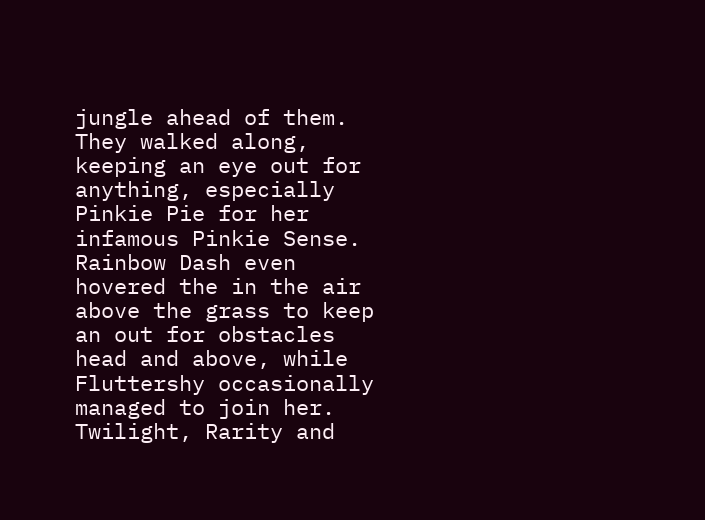jungle ahead of them. They walked along, keeping an eye out for anything, especially Pinkie Pie for her infamous Pinkie Sense. Rainbow Dash even hovered the in the air above the grass to keep an out for obstacles head and above, while Fluttershy occasionally managed to join her. Twilight, Rarity and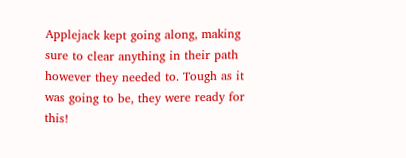Applejack kept going along, making sure to clear anything in their path however they needed to. Tough as it was going to be, they were ready for this!